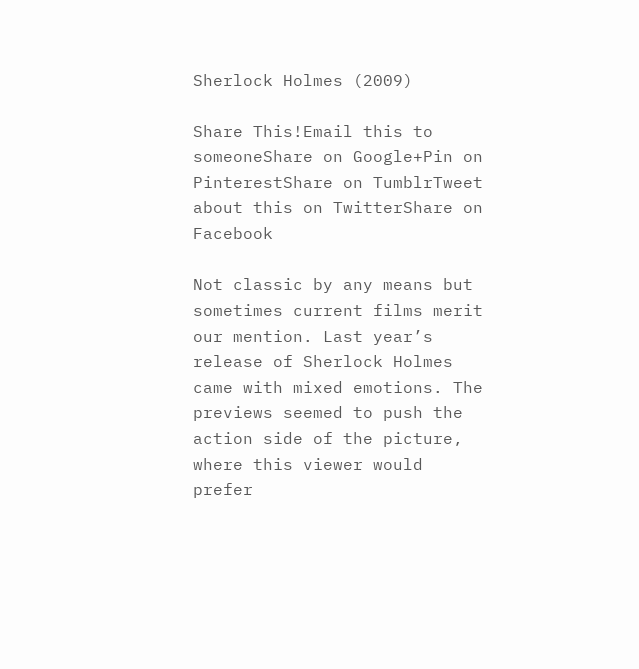Sherlock Holmes (2009)

Share This!Email this to someoneShare on Google+Pin on PinterestShare on TumblrTweet about this on TwitterShare on Facebook

Not classic by any means but sometimes current films merit our mention. Last year’s release of Sherlock Holmes came with mixed emotions. The previews seemed to push the action side of the picture, where this viewer would prefer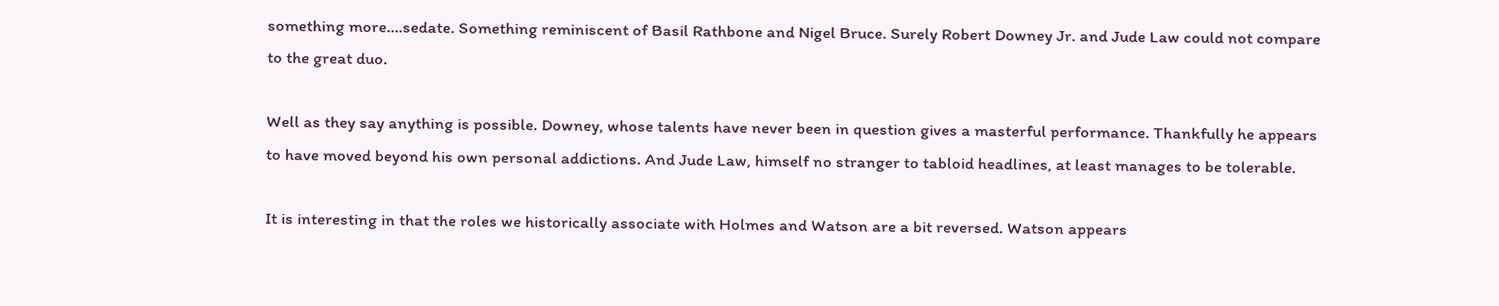something more….sedate. Something reminiscent of Basil Rathbone and Nigel Bruce. Surely Robert Downey Jr. and Jude Law could not compare to the great duo.

Well as they say anything is possible. Downey, whose talents have never been in question gives a masterful performance. Thankfully he appears to have moved beyond his own personal addictions. And Jude Law, himself no stranger to tabloid headlines, at least manages to be tolerable.

It is interesting in that the roles we historically associate with Holmes and Watson are a bit reversed. Watson appears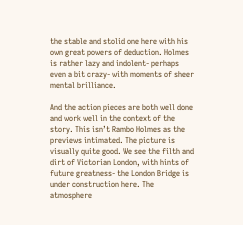the stable and stolid one here with his own great powers of deduction. Holmes is rather lazy and indolent- perhaps even a bit crazy- with moments of sheer mental brilliance.

And the action pieces are both well done and work well in the context of the story. This isn’t Rambo Holmes as the previews intimated. The picture is visually quite good. We see the filth and dirt of Victorian London, with hints of future greatness- the London Bridge is under construction here. The atmosphere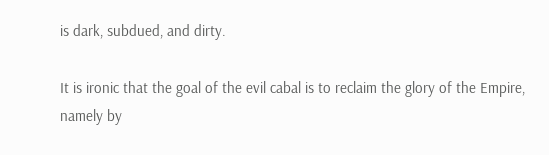is dark, subdued, and dirty.

It is ironic that the goal of the evil cabal is to reclaim the glory of the Empire, namely by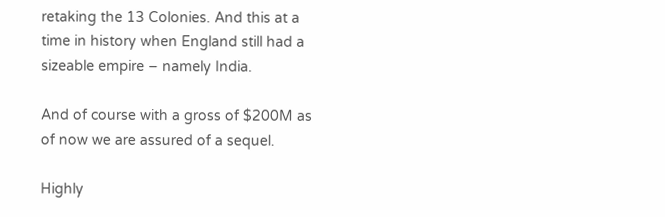retaking the 13 Colonies. And this at a time in history when England still had a sizeable empire – namely India.

And of course with a gross of $200M as of now we are assured of a sequel.

Highly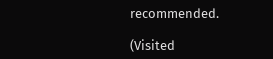recommended.

(Visited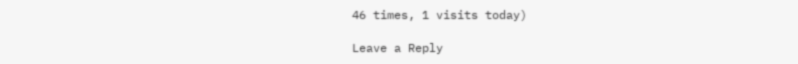46 times, 1 visits today)

Leave a Reply